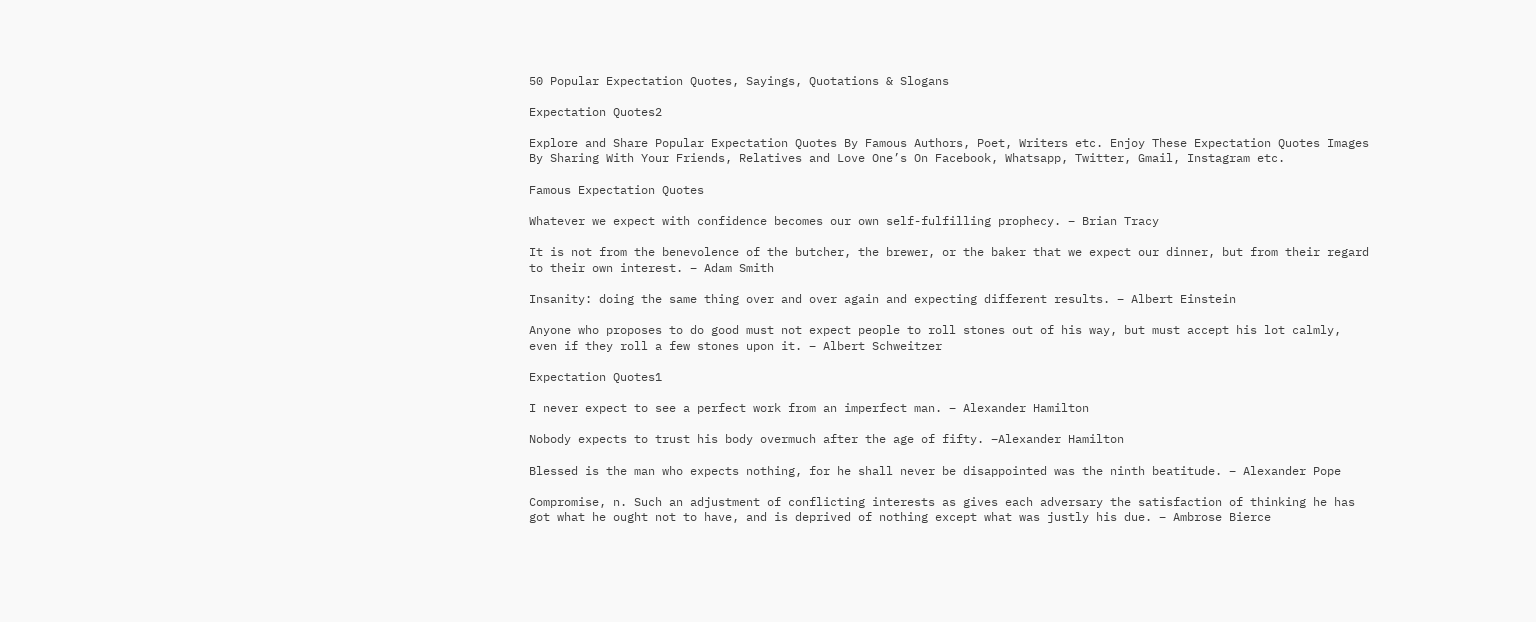50 Popular Expectation Quotes, Sayings, Quotations & Slogans

Expectation Quotes2

Explore and Share Popular Expectation Quotes By Famous Authors, Poet, Writers etc. Enjoy These Expectation Quotes Images By Sharing With Your Friends, Relatives and Love One’s On Facebook, Whatsapp, Twitter, Gmail, Instagram etc.

Famous Expectation Quotes

Whatever we expect with confidence becomes our own self-fulfilling prophecy. – Brian Tracy

It is not from the benevolence of the butcher, the brewer, or the baker that we expect our dinner, but from their regard to their own interest. – Adam Smith

Insanity: doing the same thing over and over again and expecting different results. – Albert Einstein

Anyone who proposes to do good must not expect people to roll stones out of his way, but must accept his lot calmly, even if they roll a few stones upon it. – Albert Schweitzer

Expectation Quotes1

I never expect to see a perfect work from an imperfect man. – Alexander Hamilton

Nobody expects to trust his body overmuch after the age of fifty. –Alexander Hamilton

Blessed is the man who expects nothing, for he shall never be disappointed was the ninth beatitude. – Alexander Pope

Compromise, n. Such an adjustment of conflicting interests as gives each adversary the satisfaction of thinking he has got what he ought not to have, and is deprived of nothing except what was justly his due. – Ambrose Bierce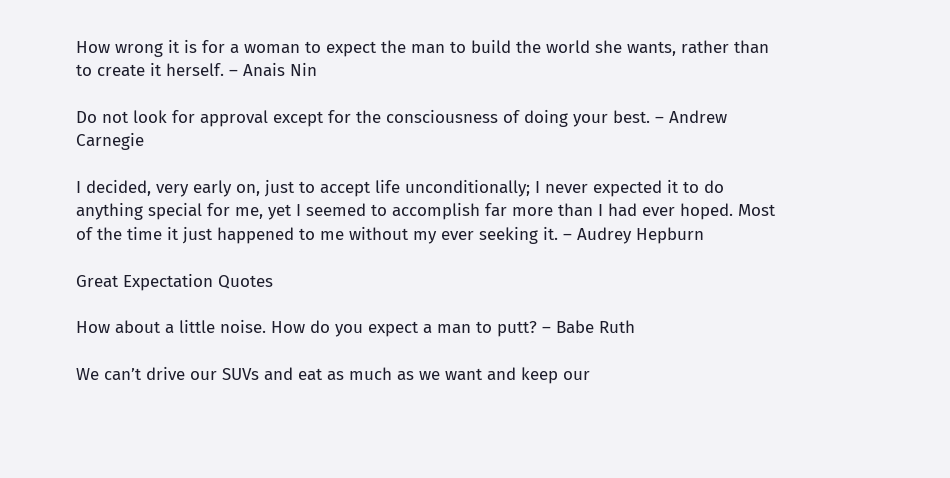How wrong it is for a woman to expect the man to build the world she wants, rather than to create it herself. – Anais Nin

Do not look for approval except for the consciousness of doing your best. – Andrew Carnegie

I decided, very early on, just to accept life unconditionally; I never expected it to do anything special for me, yet I seemed to accomplish far more than I had ever hoped. Most of the time it just happened to me without my ever seeking it. – Audrey Hepburn

Great Expectation Quotes

How about a little noise. How do you expect a man to putt? – Babe Ruth

We can’t drive our SUVs and eat as much as we want and keep our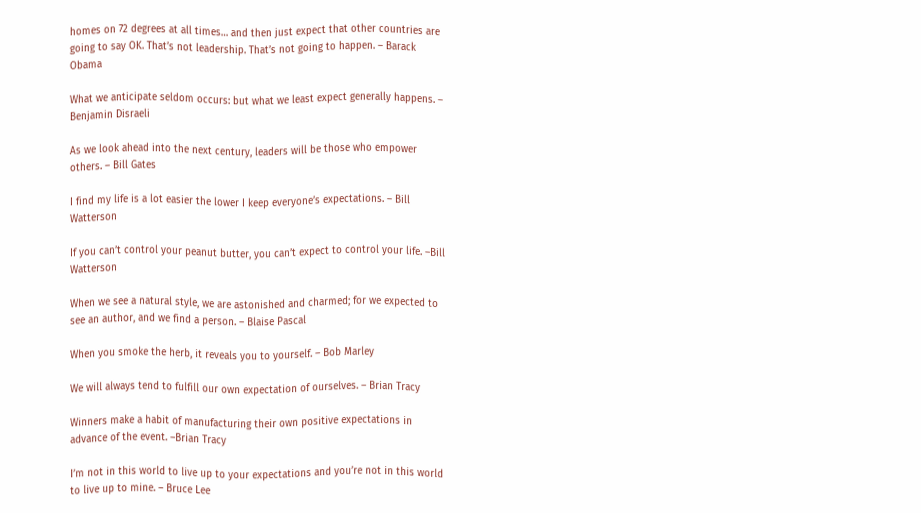homes on 72 degrees at all times… and then just expect that other countries are going to say OK. That’s not leadership. That’s not going to happen. – Barack Obama

What we anticipate seldom occurs: but what we least expect generally happens. – Benjamin Disraeli

As we look ahead into the next century, leaders will be those who empower others. – Bill Gates

I find my life is a lot easier the lower I keep everyone’s expectations. – Bill Watterson

If you can’t control your peanut butter, you can’t expect to control your life. –Bill Watterson

When we see a natural style, we are astonished and charmed; for we expected to see an author, and we find a person. – Blaise Pascal

When you smoke the herb, it reveals you to yourself. – Bob Marley

We will always tend to fulfill our own expectation of ourselves. – Brian Tracy

Winners make a habit of manufacturing their own positive expectations in advance of the event. –Brian Tracy

I’m not in this world to live up to your expectations and you’re not in this world to live up to mine. – Bruce Lee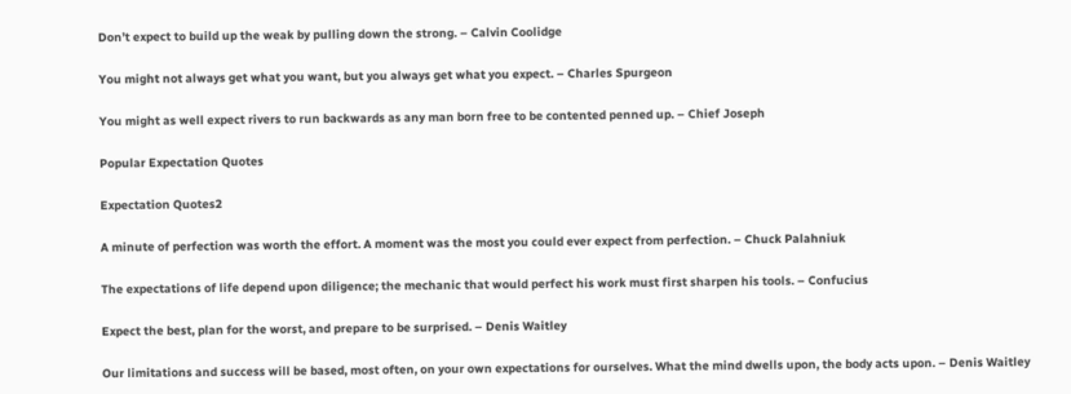Don’t expect to build up the weak by pulling down the strong. – Calvin Coolidge

You might not always get what you want, but you always get what you expect. – Charles Spurgeon

You might as well expect rivers to run backwards as any man born free to be contented penned up. – Chief Joseph

Popular Expectation Quotes

Expectation Quotes2

A minute of perfection was worth the effort. A moment was the most you could ever expect from perfection. – Chuck Palahniuk

The expectations of life depend upon diligence; the mechanic that would perfect his work must first sharpen his tools. – Confucius

Expect the best, plan for the worst, and prepare to be surprised. – Denis Waitley

Our limitations and success will be based, most often, on your own expectations for ourselves. What the mind dwells upon, the body acts upon. – Denis Waitley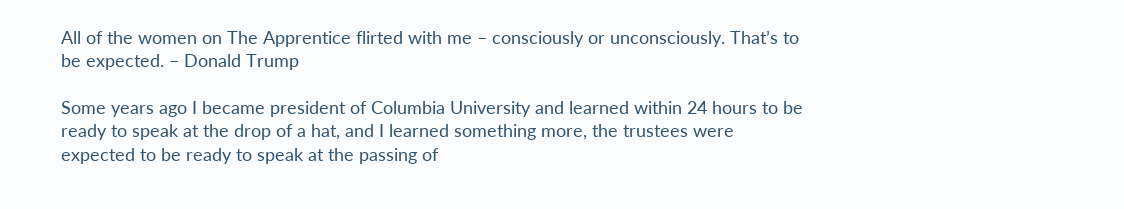All of the women on The Apprentice flirted with me – consciously or unconsciously. That’s to be expected. – Donald Trump

Some years ago I became president of Columbia University and learned within 24 hours to be ready to speak at the drop of a hat, and I learned something more, the trustees were expected to be ready to speak at the passing of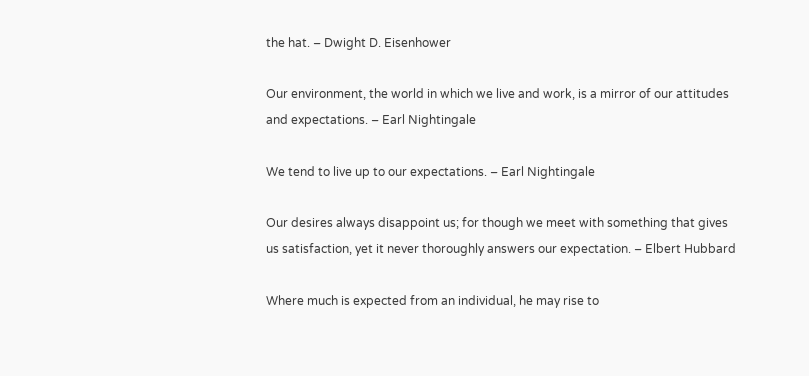the hat. – Dwight D. Eisenhower

Our environment, the world in which we live and work, is a mirror of our attitudes and expectations. – Earl Nightingale

We tend to live up to our expectations. – Earl Nightingale

Our desires always disappoint us; for though we meet with something that gives us satisfaction, yet it never thoroughly answers our expectation. – Elbert Hubbard

Where much is expected from an individual, he may rise to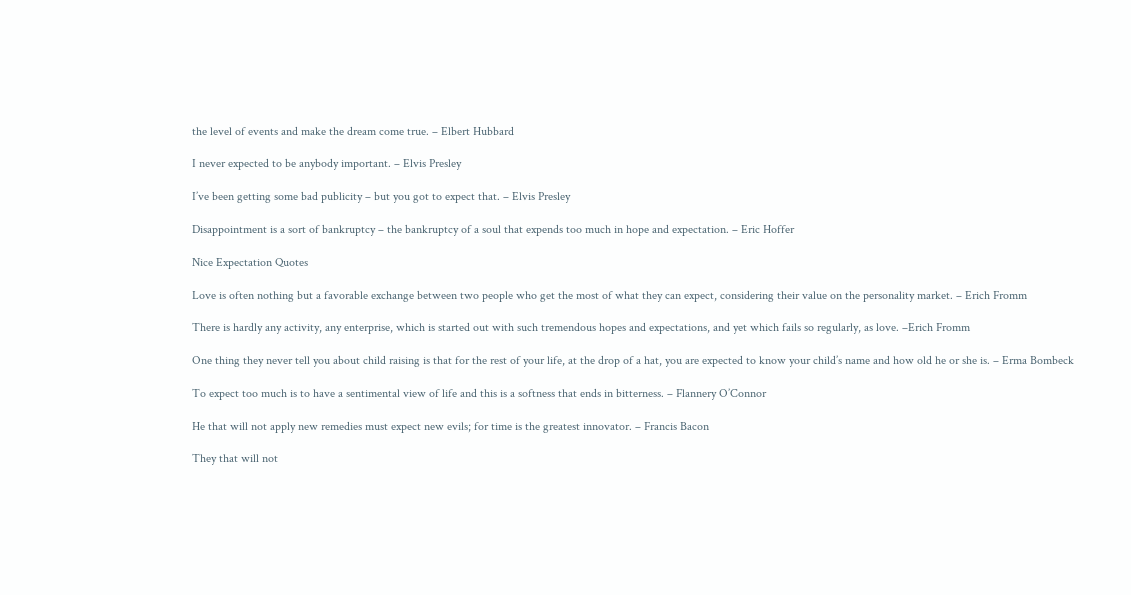the level of events and make the dream come true. – Elbert Hubbard

I never expected to be anybody important. – Elvis Presley

I’ve been getting some bad publicity – but you got to expect that. – Elvis Presley

Disappointment is a sort of bankruptcy – the bankruptcy of a soul that expends too much in hope and expectation. – Eric Hoffer

Nice Expectation Quotes

Love is often nothing but a favorable exchange between two people who get the most of what they can expect, considering their value on the personality market. – Erich Fromm

There is hardly any activity, any enterprise, which is started out with such tremendous hopes and expectations, and yet which fails so regularly, as love. –Erich Fromm

One thing they never tell you about child raising is that for the rest of your life, at the drop of a hat, you are expected to know your child’s name and how old he or she is. – Erma Bombeck

To expect too much is to have a sentimental view of life and this is a softness that ends in bitterness. – Flannery O’Connor

He that will not apply new remedies must expect new evils; for time is the greatest innovator. – Francis Bacon

They that will not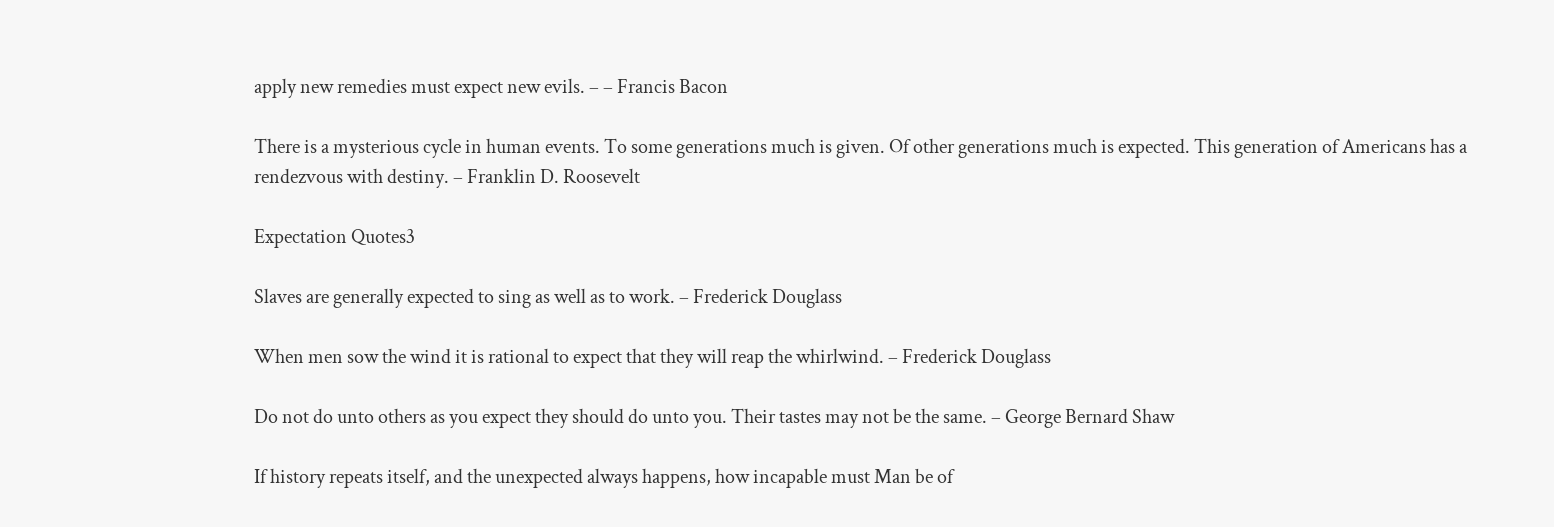apply new remedies must expect new evils. – – Francis Bacon

There is a mysterious cycle in human events. To some generations much is given. Of other generations much is expected. This generation of Americans has a rendezvous with destiny. – Franklin D. Roosevelt

Expectation Quotes3

Slaves are generally expected to sing as well as to work. – Frederick Douglass

When men sow the wind it is rational to expect that they will reap the whirlwind. – Frederick Douglass

Do not do unto others as you expect they should do unto you. Their tastes may not be the same. – George Bernard Shaw

If history repeats itself, and the unexpected always happens, how incapable must Man be of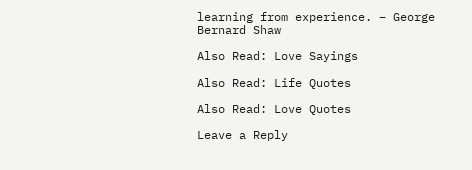learning from experience. – George Bernard Shaw

Also Read: Love Sayings

Also Read: Life Quotes

Also Read: Love Quotes

Leave a Reply